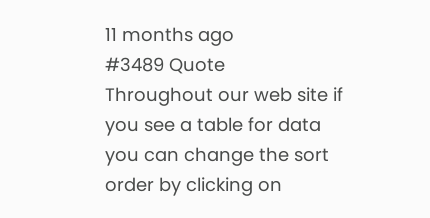11 months ago
#3489 Quote
Throughout our web site if you see a table for data you can change the sort order by clicking on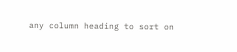any column heading to sort on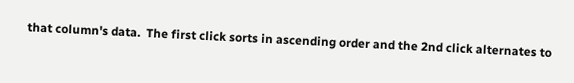that column's data.  The first click sorts in ascending order and the 2nd click alternates to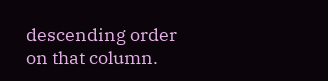descending order on that column.